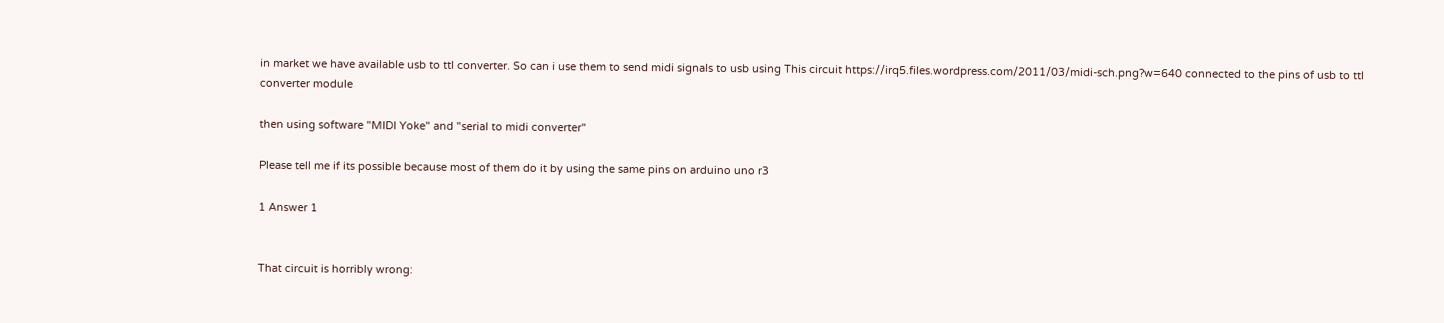in market we have available usb to ttl converter. So can i use them to send midi signals to usb using This circuit https://irq5.files.wordpress.com/2011/03/midi-sch.png?w=640 connected to the pins of usb to ttl converter module

then using software "MIDI Yoke" and "serial to midi converter"

Please tell me if its possible because most of them do it by using the same pins on arduino uno r3

1 Answer 1


That circuit is horribly wrong: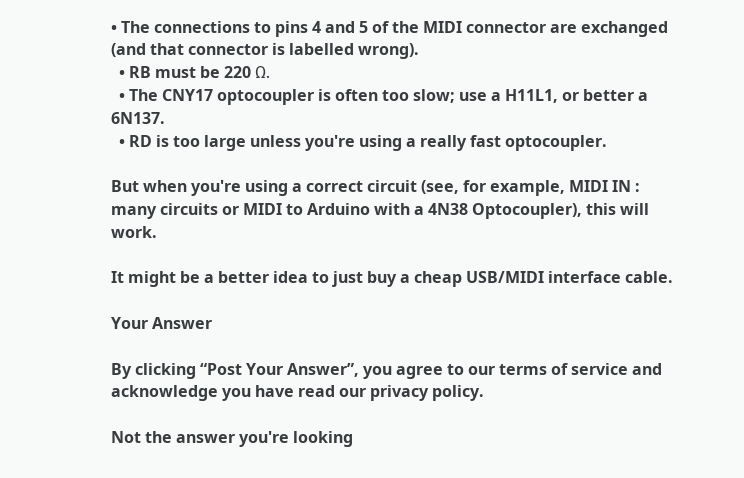• The connections to pins 4 and 5 of the MIDI connector are exchanged (and that connector is labelled wrong).
  • RB must be 220 Ω.
  • The CNY17 optocoupler is often too slow; use a H11L1, or better a 6N137.
  • RD is too large unless you're using a really fast optocoupler.

But when you're using a correct circuit (see, for example, MIDI IN : many circuits or MIDI to Arduino with a 4N38 Optocoupler), this will work.

It might be a better idea to just buy a cheap USB/MIDI interface cable.

Your Answer

By clicking “Post Your Answer”, you agree to our terms of service and acknowledge you have read our privacy policy.

Not the answer you're looking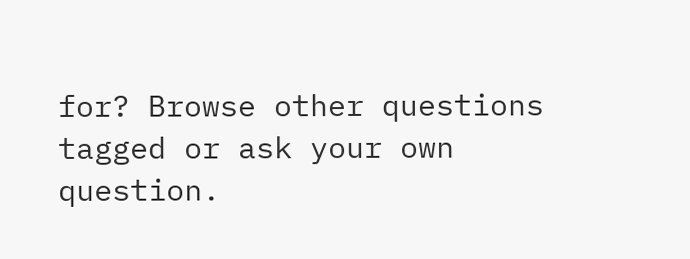for? Browse other questions tagged or ask your own question.